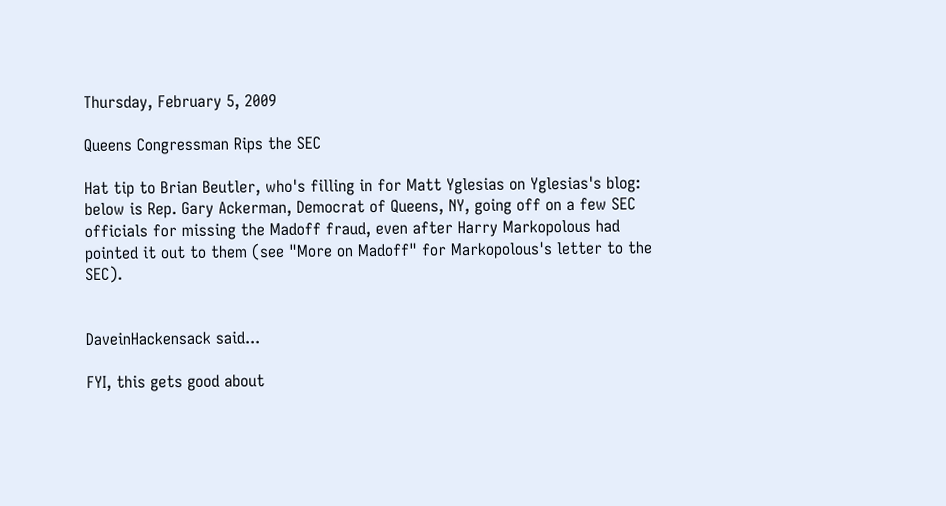Thursday, February 5, 2009

Queens Congressman Rips the SEC

Hat tip to Brian Beutler, who's filling in for Matt Yglesias on Yglesias's blog: below is Rep. Gary Ackerman, Democrat of Queens, NY, going off on a few SEC officials for missing the Madoff fraud, even after Harry Markopolous had pointed it out to them (see "More on Madoff" for Markopolous's letter to the SEC).


DaveinHackensack said...

FYI, this gets good about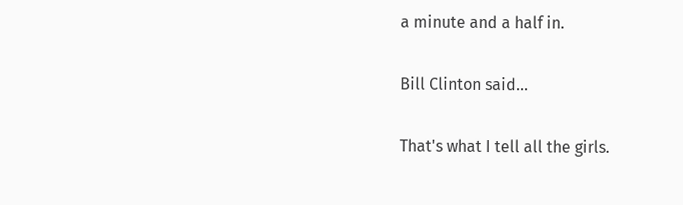a minute and a half in.

Bill Clinton said...

That's what I tell all the girls.